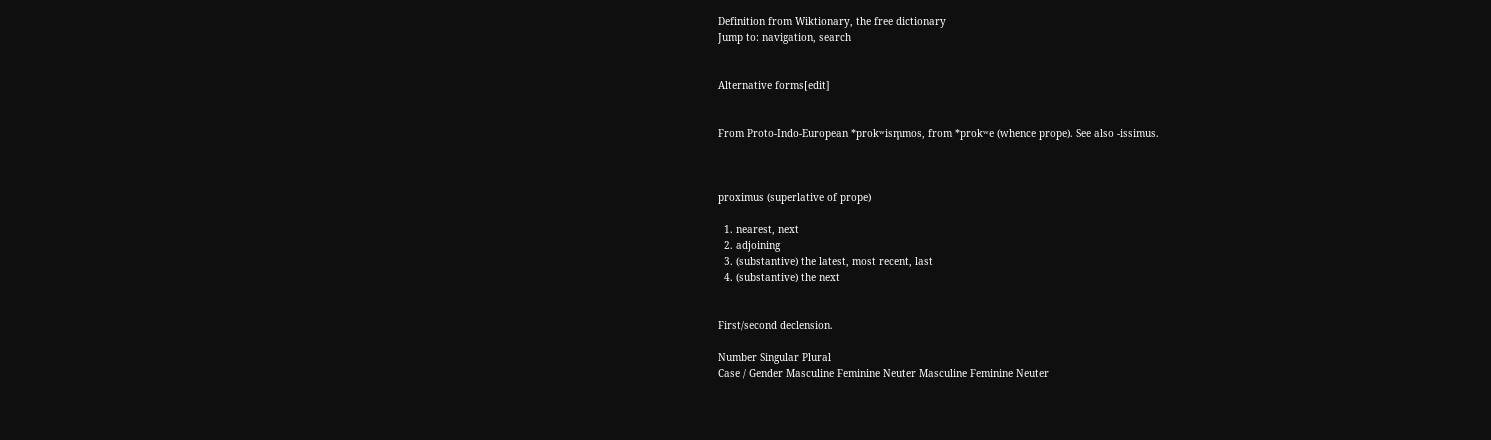Definition from Wiktionary, the free dictionary
Jump to: navigation, search


Alternative forms[edit]


From Proto-Indo-European *prokʷism̥mos, from *prokʷe (whence prope). See also -issimus.



proximus (superlative of prope)

  1. nearest, next
  2. adjoining
  3. (substantive) the latest, most recent, last
  4. (substantive) the next


First/second declension.

Number Singular Plural
Case / Gender Masculine Feminine Neuter Masculine Feminine Neuter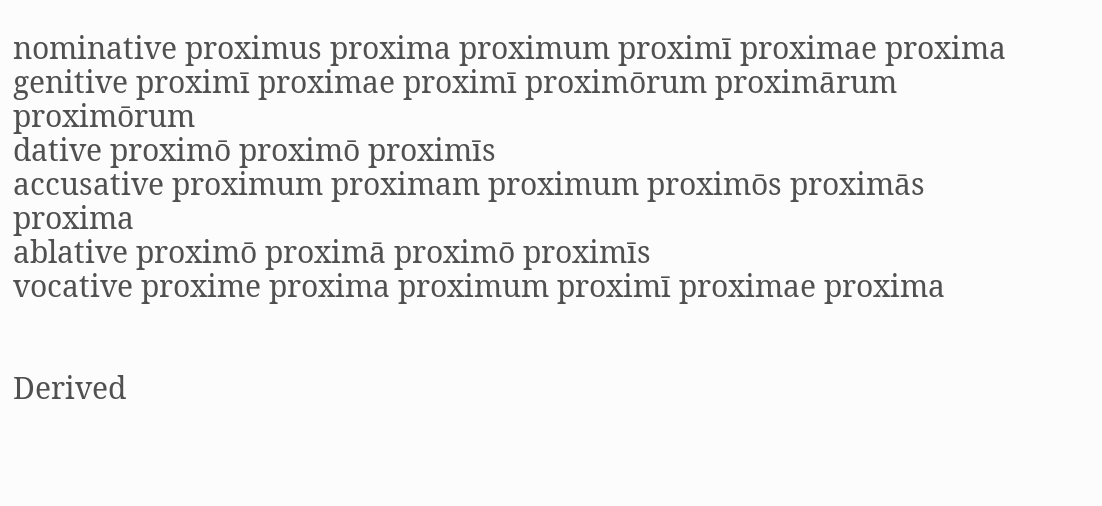nominative proximus proxima proximum proximī proximae proxima
genitive proximī proximae proximī proximōrum proximārum proximōrum
dative proximō proximō proximīs
accusative proximum proximam proximum proximōs proximās proxima
ablative proximō proximā proximō proximīs
vocative proxime proxima proximum proximī proximae proxima


Derived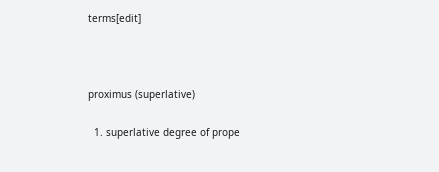terms[edit]



proximus (superlative)

  1. superlative degree of prope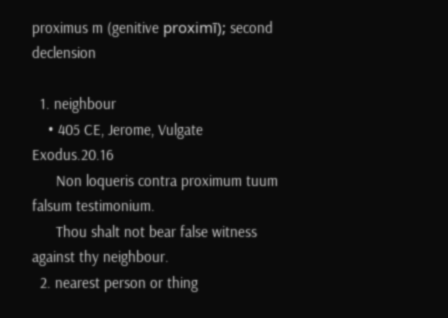proximus m (genitive proximī); second declension

  1. neighbour
    • 405 CE, Jerome, Vulgate Exodus.20.16
      Non loqueris contra proximum tuum falsum testimonium.
      Thou shalt not bear false witness against thy neighbour.
  2. nearest person or thing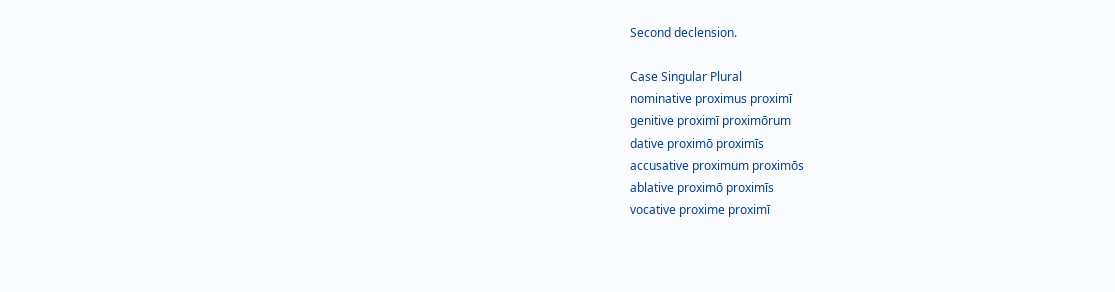Second declension.

Case Singular Plural
nominative proximus proximī
genitive proximī proximōrum
dative proximō proximīs
accusative proximum proximōs
ablative proximō proximīs
vocative proxime proximī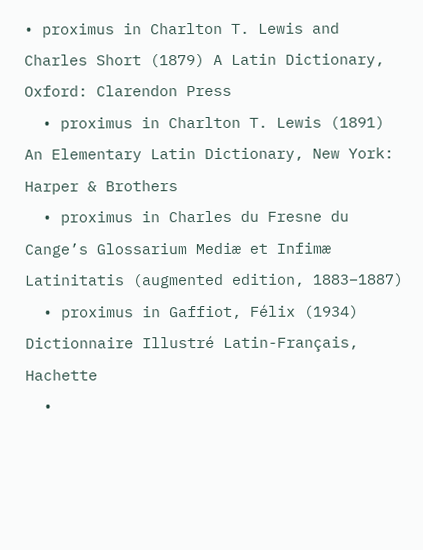• proximus in Charlton T. Lewis and Charles Short (1879) A Latin Dictionary, Oxford: Clarendon Press
  • proximus in Charlton T. Lewis (1891) An Elementary Latin Dictionary, New York: Harper & Brothers
  • proximus in Charles du Fresne du Cange’s Glossarium Mediæ et Infimæ Latinitatis (augmented edition, 1883–1887)
  • proximus in Gaffiot, Félix (1934) Dictionnaire Illustré Latin-Français, Hachette
  •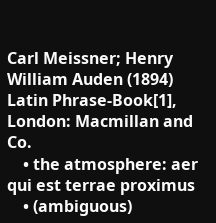Carl Meissner; Henry William Auden (1894) Latin Phrase-Book[1], London: Macmillan and Co.
    • the atmosphere: aer qui est terrae proximus
    • (ambiguous)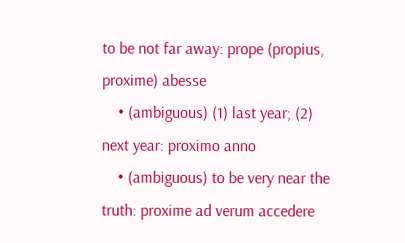to be not far away: prope (propius, proxime) abesse
    • (ambiguous) (1) last year; (2) next year: proximo anno
    • (ambiguous) to be very near the truth: proxime ad verum accedere